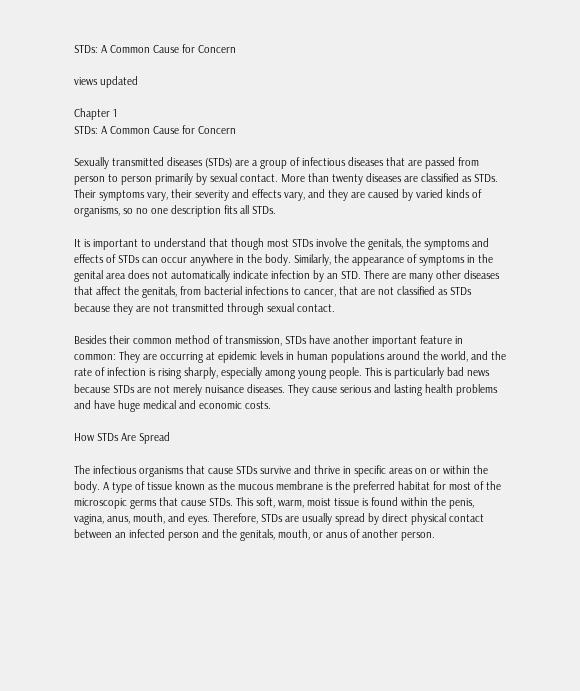STDs: A Common Cause for Concern

views updated

Chapter 1
STDs: A Common Cause for Concern

Sexually transmitted diseases (STDs) are a group of infectious diseases that are passed from person to person primarily by sexual contact. More than twenty diseases are classified as STDs. Their symptoms vary, their severity and effects vary, and they are caused by varied kinds of organisms, so no one description fits all STDs.

It is important to understand that though most STDs involve the genitals, the symptoms and effects of STDs can occur anywhere in the body. Similarly, the appearance of symptoms in the genital area does not automatically indicate infection by an STD. There are many other diseases that affect the genitals, from bacterial infections to cancer, that are not classified as STDs because they are not transmitted through sexual contact.

Besides their common method of transmission, STDs have another important feature in common: They are occurring at epidemic levels in human populations around the world, and the rate of infection is rising sharply, especially among young people. This is particularly bad news because STDs are not merely nuisance diseases. They cause serious and lasting health problems and have huge medical and economic costs.

How STDs Are Spread

The infectious organisms that cause STDs survive and thrive in specific areas on or within the body. A type of tissue known as the mucous membrane is the preferred habitat for most of the microscopic germs that cause STDs. This soft, warm, moist tissue is found within the penis, vagina, anus, mouth, and eyes. Therefore, STDs are usually spread by direct physical contact between an infected person and the genitals, mouth, or anus of another person.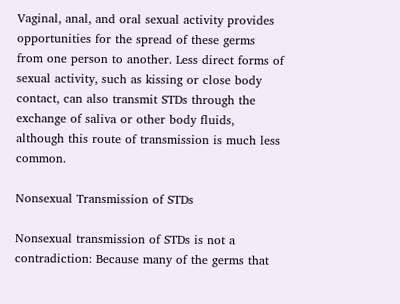Vaginal, anal, and oral sexual activity provides opportunities for the spread of these germs from one person to another. Less direct forms of sexual activity, such as kissing or close body contact, can also transmit STDs through the exchange of saliva or other body fluids, although this route of transmission is much less common.

Nonsexual Transmission of STDs

Nonsexual transmission of STDs is not a contradiction: Because many of the germs that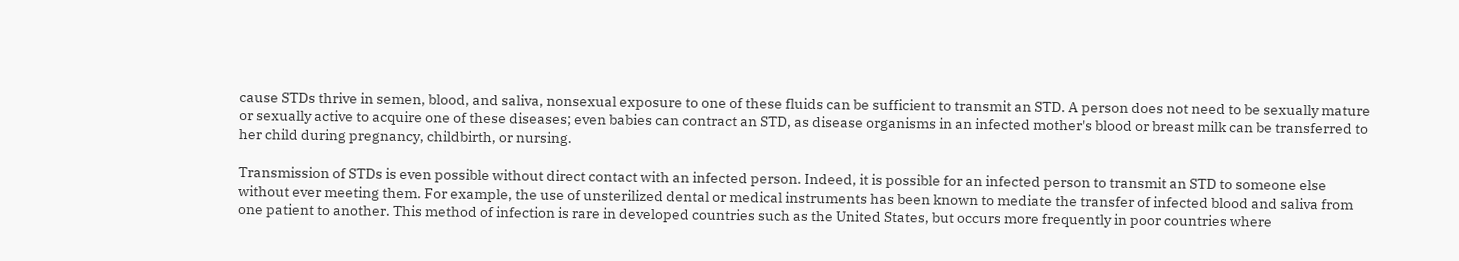cause STDs thrive in semen, blood, and saliva, nonsexual exposure to one of these fluids can be sufficient to transmit an STD. A person does not need to be sexually mature or sexually active to acquire one of these diseases; even babies can contract an STD, as disease organisms in an infected mother's blood or breast milk can be transferred to her child during pregnancy, childbirth, or nursing.

Transmission of STDs is even possible without direct contact with an infected person. Indeed, it is possible for an infected person to transmit an STD to someone else without ever meeting them. For example, the use of unsterilized dental or medical instruments has been known to mediate the transfer of infected blood and saliva from one patient to another. This method of infection is rare in developed countries such as the United States, but occurs more frequently in poor countries where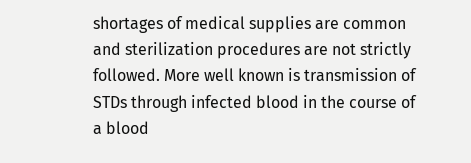shortages of medical supplies are common and sterilization procedures are not strictly followed. More well known is transmission of STDs through infected blood in the course of a blood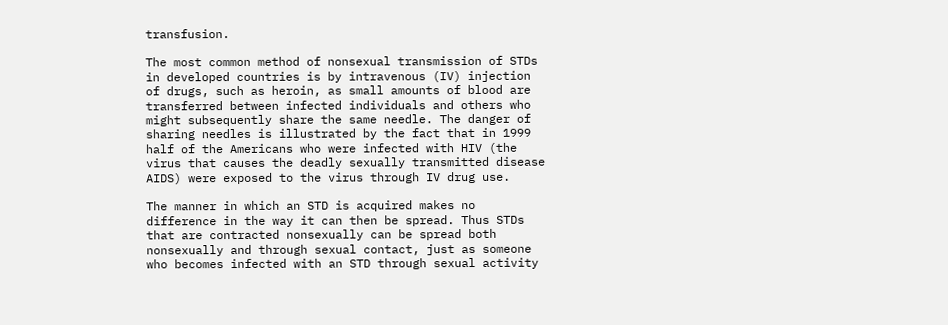transfusion.

The most common method of nonsexual transmission of STDs in developed countries is by intravenous (IV) injection of drugs, such as heroin, as small amounts of blood are transferred between infected individuals and others who might subsequently share the same needle. The danger of sharing needles is illustrated by the fact that in 1999 half of the Americans who were infected with HIV (the virus that causes the deadly sexually transmitted disease AIDS) were exposed to the virus through IV drug use.

The manner in which an STD is acquired makes no difference in the way it can then be spread. Thus STDs that are contracted nonsexually can be spread both nonsexually and through sexual contact, just as someone who becomes infected with an STD through sexual activity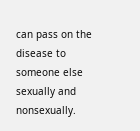can pass on the disease to someone else sexually and nonsexually.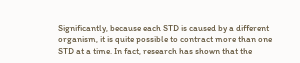Significantly, because each STD is caused by a different organism, it is quite possible to contract more than one STD at a time. In fact, research has shown that the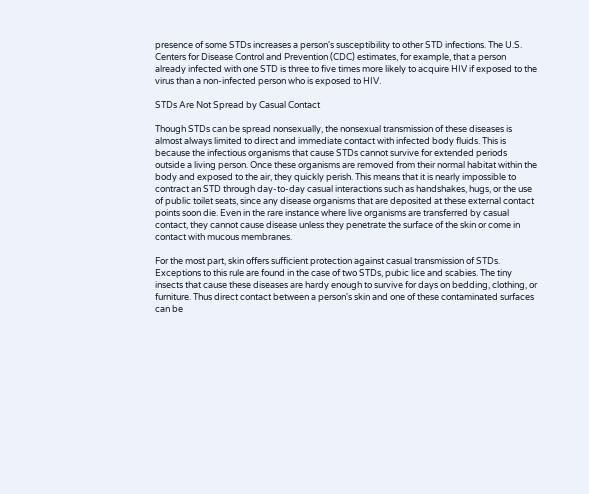presence of some STDs increases a person's susceptibility to other STD infections. The U.S. Centers for Disease Control and Prevention (CDC) estimates, for example, that a person already infected with one STD is three to five times more likely to acquire HIV if exposed to the virus than a non-infected person who is exposed to HIV.

STDs Are Not Spread by Casual Contact

Though STDs can be spread nonsexually, the nonsexual transmission of these diseases is almost always limited to direct and immediate contact with infected body fluids. This is because the infectious organisms that cause STDs cannot survive for extended periods outside a living person. Once these organisms are removed from their normal habitat within the body and exposed to the air, they quickly perish. This means that it is nearly impossible to contract an STD through day-to-day casual interactions such as handshakes, hugs, or the use of public toilet seats, since any disease organisms that are deposited at these external contact points soon die. Even in the rare instance where live organisms are transferred by casual contact, they cannot cause disease unless they penetrate the surface of the skin or come in contact with mucous membranes.

For the most part, skin offers sufficient protection against casual transmission of STDs. Exceptions to this rule are found in the case of two STDs, pubic lice and scabies. The tiny insects that cause these diseases are hardy enough to survive for days on bedding, clothing, or furniture. Thus direct contact between a person's skin and one of these contaminated surfaces can be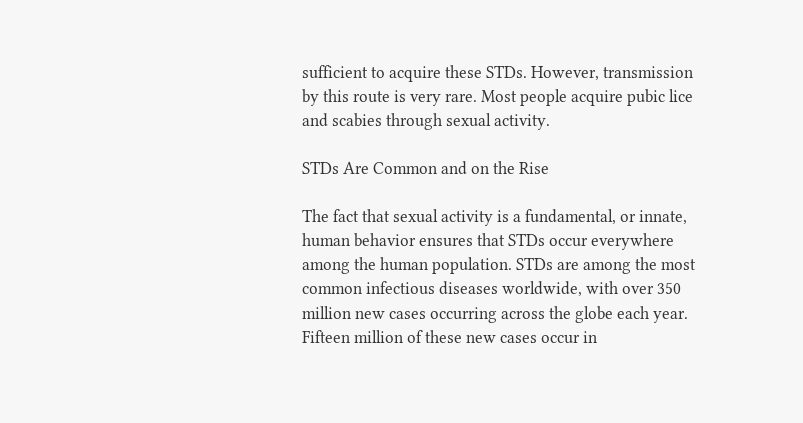sufficient to acquire these STDs. However, transmission by this route is very rare. Most people acquire pubic lice and scabies through sexual activity.

STDs Are Common and on the Rise

The fact that sexual activity is a fundamental, or innate, human behavior ensures that STDs occur everywhere among the human population. STDs are among the most common infectious diseases worldwide, with over 350 million new cases occurring across the globe each year. Fifteen million of these new cases occur in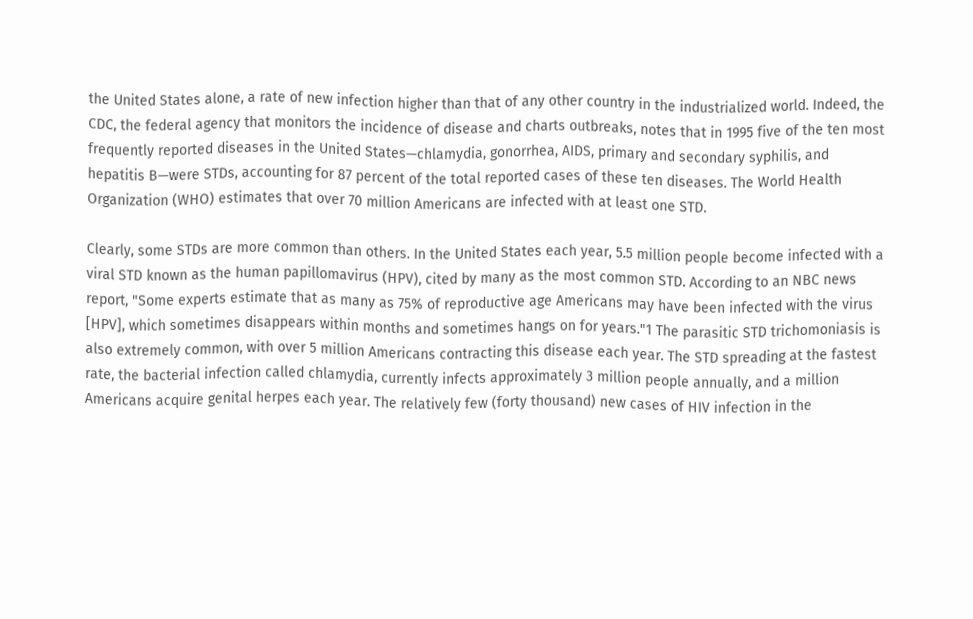the United States alone, a rate of new infection higher than that of any other country in the industrialized world. Indeed, the CDC, the federal agency that monitors the incidence of disease and charts outbreaks, notes that in 1995 five of the ten most frequently reported diseases in the United States—chlamydia, gonorrhea, AIDS, primary and secondary syphilis, and hepatitis B—were STDs, accounting for 87 percent of the total reported cases of these ten diseases. The World Health Organization (WHO) estimates that over 70 million Americans are infected with at least one STD.

Clearly, some STDs are more common than others. In the United States each year, 5.5 million people become infected with a viral STD known as the human papillomavirus (HPV), cited by many as the most common STD. According to an NBC news report, "Some experts estimate that as many as 75% of reproductive age Americans may have been infected with the virus [HPV], which sometimes disappears within months and sometimes hangs on for years."1 The parasitic STD trichomoniasis is also extremely common, with over 5 million Americans contracting this disease each year. The STD spreading at the fastest rate, the bacterial infection called chlamydia, currently infects approximately 3 million people annually, and a million Americans acquire genital herpes each year. The relatively few (forty thousand) new cases of HIV infection in the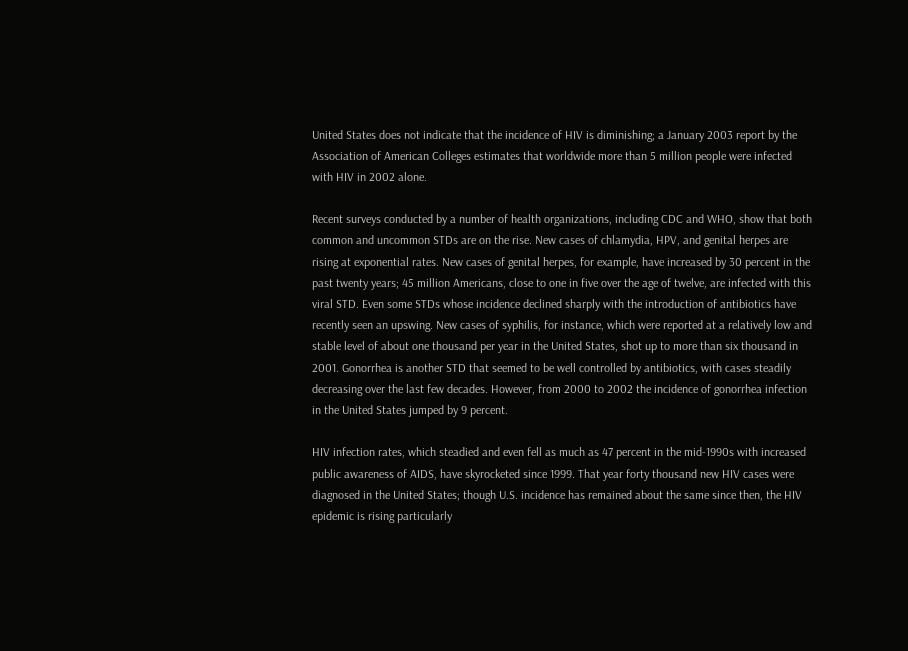United States does not indicate that the incidence of HIV is diminishing; a January 2003 report by the Association of American Colleges estimates that worldwide more than 5 million people were infected with HIV in 2002 alone.

Recent surveys conducted by a number of health organizations, including CDC and WHO, show that both common and uncommon STDs are on the rise. New cases of chlamydia, HPV, and genital herpes are rising at exponential rates. New cases of genital herpes, for example, have increased by 30 percent in the past twenty years; 45 million Americans, close to one in five over the age of twelve, are infected with this viral STD. Even some STDs whose incidence declined sharply with the introduction of antibiotics have recently seen an upswing. New cases of syphilis, for instance, which were reported at a relatively low and stable level of about one thousand per year in the United States, shot up to more than six thousand in 2001. Gonorrhea is another STD that seemed to be well controlled by antibiotics, with cases steadily decreasing over the last few decades. However, from 2000 to 2002 the incidence of gonorrhea infection in the United States jumped by 9 percent.

HIV infection rates, which steadied and even fell as much as 47 percent in the mid-1990s with increased public awareness of AIDS, have skyrocketed since 1999. That year forty thousand new HIV cases were diagnosed in the United States; though U.S. incidence has remained about the same since then, the HIV epidemic is rising particularly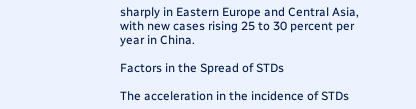sharply in Eastern Europe and Central Asia, with new cases rising 25 to 30 percent per year in China.

Factors in the Spread of STDs

The acceleration in the incidence of STDs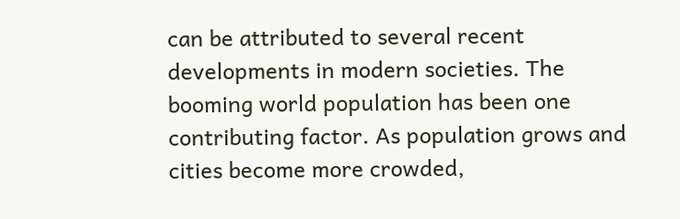can be attributed to several recent developments in modern societies. The booming world population has been one contributing factor. As population grows and cities become more crowded,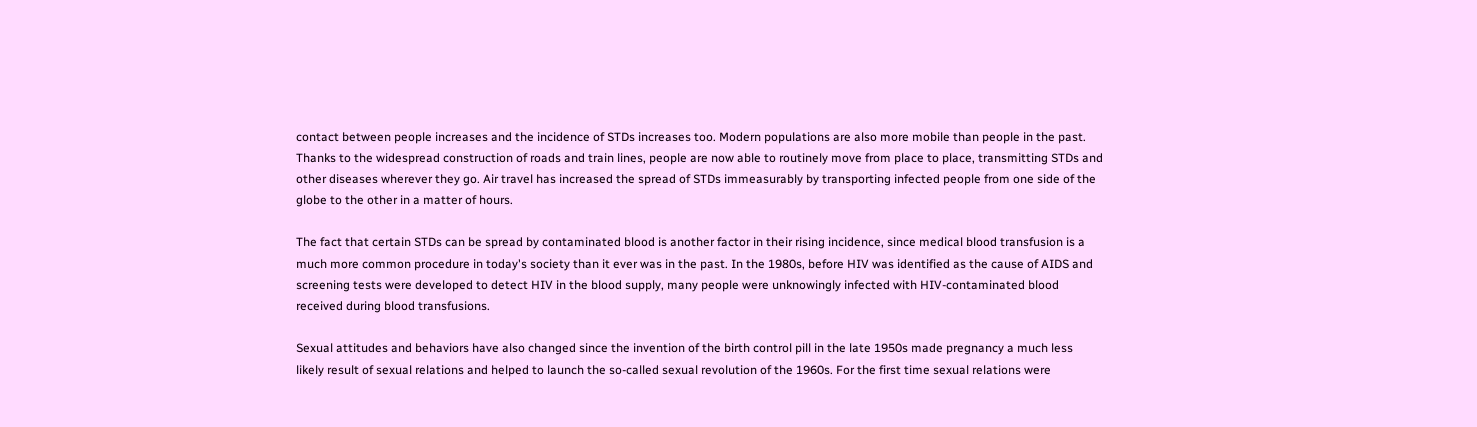contact between people increases and the incidence of STDs increases too. Modern populations are also more mobile than people in the past. Thanks to the widespread construction of roads and train lines, people are now able to routinely move from place to place, transmitting STDs and other diseases wherever they go. Air travel has increased the spread of STDs immeasurably by transporting infected people from one side of the globe to the other in a matter of hours.

The fact that certain STDs can be spread by contaminated blood is another factor in their rising incidence, since medical blood transfusion is a much more common procedure in today's society than it ever was in the past. In the 1980s, before HIV was identified as the cause of AIDS and screening tests were developed to detect HIV in the blood supply, many people were unknowingly infected with HIV-contaminated blood received during blood transfusions.

Sexual attitudes and behaviors have also changed since the invention of the birth control pill in the late 1950s made pregnancy a much less likely result of sexual relations and helped to launch the so-called sexual revolution of the 1960s. For the first time sexual relations were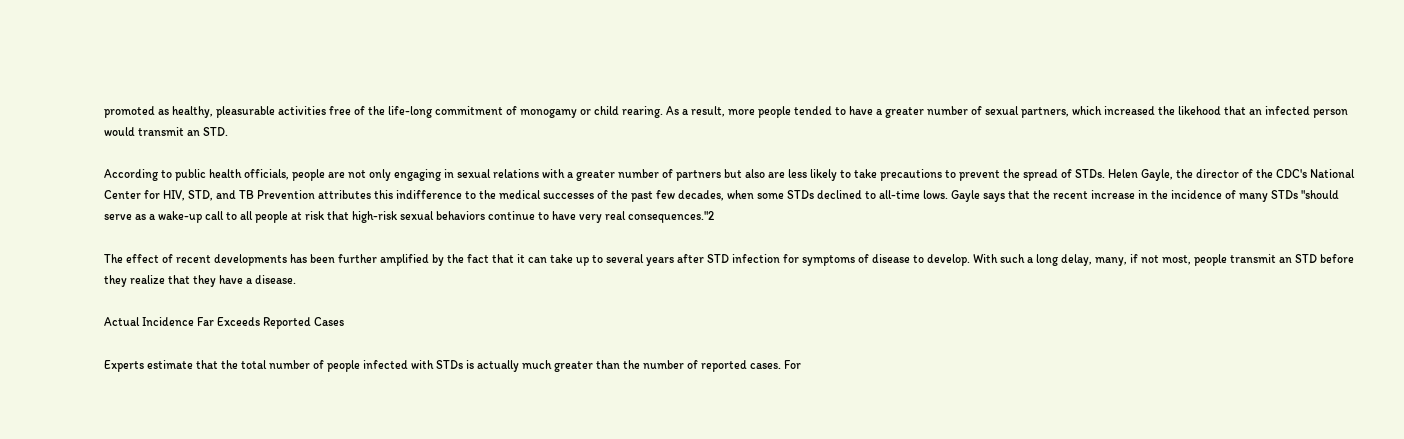promoted as healthy, pleasurable activities free of the life-long commitment of monogamy or child rearing. As a result, more people tended to have a greater number of sexual partners, which increased the likehood that an infected person would transmit an STD.

According to public health officials, people are not only engaging in sexual relations with a greater number of partners but also are less likely to take precautions to prevent the spread of STDs. Helen Gayle, the director of the CDC's National Center for HIV, STD, and TB Prevention attributes this indifference to the medical successes of the past few decades, when some STDs declined to all-time lows. Gayle says that the recent increase in the incidence of many STDs "should serve as a wake-up call to all people at risk that high-risk sexual behaviors continue to have very real consequences."2

The effect of recent developments has been further amplified by the fact that it can take up to several years after STD infection for symptoms of disease to develop. With such a long delay, many, if not most, people transmit an STD before they realize that they have a disease.

Actual Incidence Far Exceeds Reported Cases

Experts estimate that the total number of people infected with STDs is actually much greater than the number of reported cases. For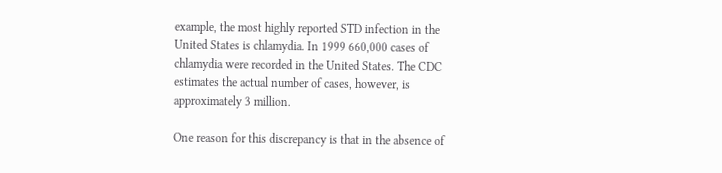example, the most highly reported STD infection in the United States is chlamydia. In 1999 660,000 cases of chlamydia were recorded in the United States. The CDC estimates the actual number of cases, however, is approximately 3 million.

One reason for this discrepancy is that in the absence of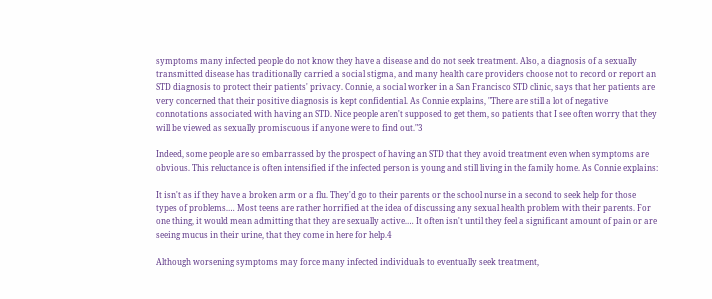symptoms many infected people do not know they have a disease and do not seek treatment. Also, a diagnosis of a sexually transmitted disease has traditionally carried a social stigma, and many health care providers choose not to record or report an STD diagnosis to protect their patients' privacy. Connie, a social worker in a San Francisco STD clinic, says that her patients are very concerned that their positive diagnosis is kept confidential. As Connie explains, "There are still a lot of negative connotations associated with having an STD. Nice people aren't supposed to get them, so patients that I see often worry that they will be viewed as sexually promiscuous if anyone were to find out."3

Indeed, some people are so embarrassed by the prospect of having an STD that they avoid treatment even when symptoms are obvious. This reluctance is often intensified if the infected person is young and still living in the family home. As Connie explains:

It isn't as if they have a broken arm or a flu. They'd go to their parents or the school nurse in a second to seek help for those types of problems.… Most teens are rather horrified at the idea of discussing any sexual health problem with their parents. For one thing, it would mean admitting that they are sexually active.… It often isn't until they feel a significant amount of pain or are seeing mucus in their urine, that they come in here for help.4

Although worsening symptoms may force many infected individuals to eventually seek treatment,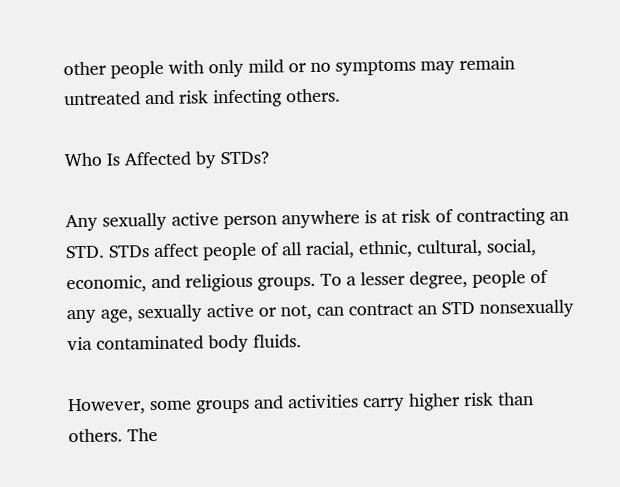other people with only mild or no symptoms may remain untreated and risk infecting others.

Who Is Affected by STDs?

Any sexually active person anywhere is at risk of contracting an STD. STDs affect people of all racial, ethnic, cultural, social, economic, and religious groups. To a lesser degree, people of any age, sexually active or not, can contract an STD nonsexually via contaminated body fluids.

However, some groups and activities carry higher risk than others. The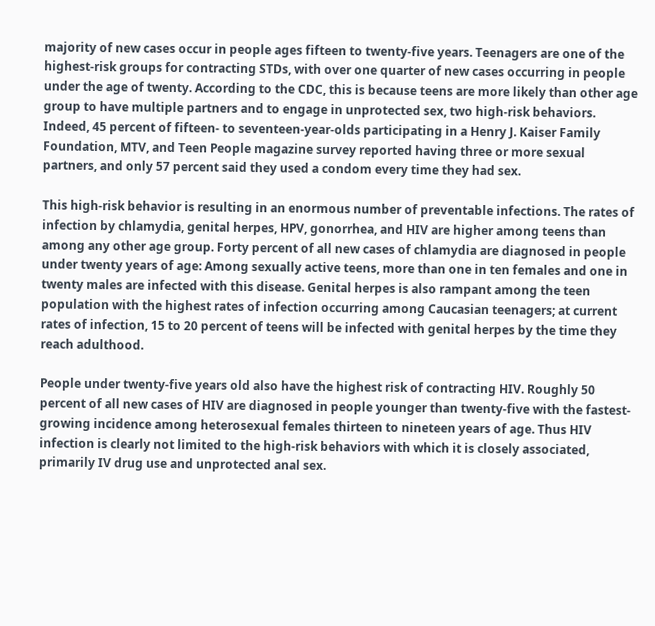majority of new cases occur in people ages fifteen to twenty-five years. Teenagers are one of the highest-risk groups for contracting STDs, with over one quarter of new cases occurring in people under the age of twenty. According to the CDC, this is because teens are more likely than other age group to have multiple partners and to engage in unprotected sex, two high-risk behaviors. Indeed, 45 percent of fifteen- to seventeen-year-olds participating in a Henry J. Kaiser Family Foundation, MTV, and Teen People magazine survey reported having three or more sexual partners, and only 57 percent said they used a condom every time they had sex.

This high-risk behavior is resulting in an enormous number of preventable infections. The rates of infection by chlamydia, genital herpes, HPV, gonorrhea, and HIV are higher among teens than among any other age group. Forty percent of all new cases of chlamydia are diagnosed in people under twenty years of age: Among sexually active teens, more than one in ten females and one in twenty males are infected with this disease. Genital herpes is also rampant among the teen population with the highest rates of infection occurring among Caucasian teenagers; at current rates of infection, 15 to 20 percent of teens will be infected with genital herpes by the time they reach adulthood.

People under twenty-five years old also have the highest risk of contracting HIV. Roughly 50 percent of all new cases of HIV are diagnosed in people younger than twenty-five with the fastest-growing incidence among heterosexual females thirteen to nineteen years of age. Thus HIV infection is clearly not limited to the high-risk behaviors with which it is closely associated, primarily IV drug use and unprotected anal sex.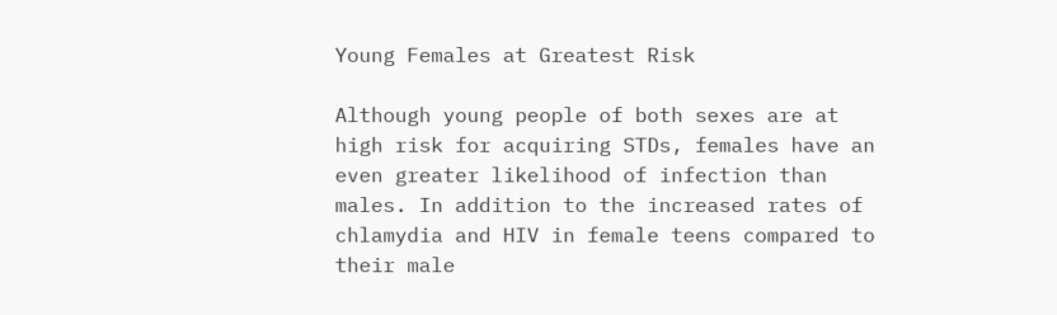Young Females at Greatest Risk

Although young people of both sexes are at high risk for acquiring STDs, females have an even greater likelihood of infection than males. In addition to the increased rates of chlamydia and HIV in female teens compared to their male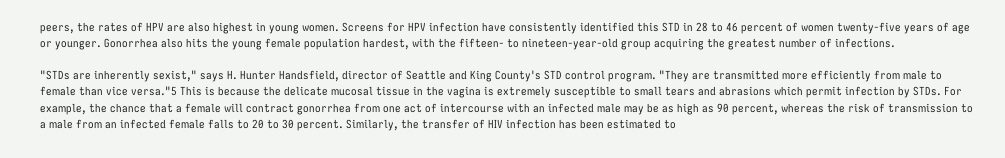peers, the rates of HPV are also highest in young women. Screens for HPV infection have consistently identified this STD in 28 to 46 percent of women twenty-five years of age or younger. Gonorrhea also hits the young female population hardest, with the fifteen- to nineteen-year-old group acquiring the greatest number of infections.

"STDs are inherently sexist," says H. Hunter Handsfield, director of Seattle and King County's STD control program. "They are transmitted more efficiently from male to female than vice versa."5 This is because the delicate mucosal tissue in the vagina is extremely susceptible to small tears and abrasions which permit infection by STDs. For example, the chance that a female will contract gonorrhea from one act of intercourse with an infected male may be as high as 90 percent, whereas the risk of transmission to a male from an infected female falls to 20 to 30 percent. Similarly, the transfer of HIV infection has been estimated to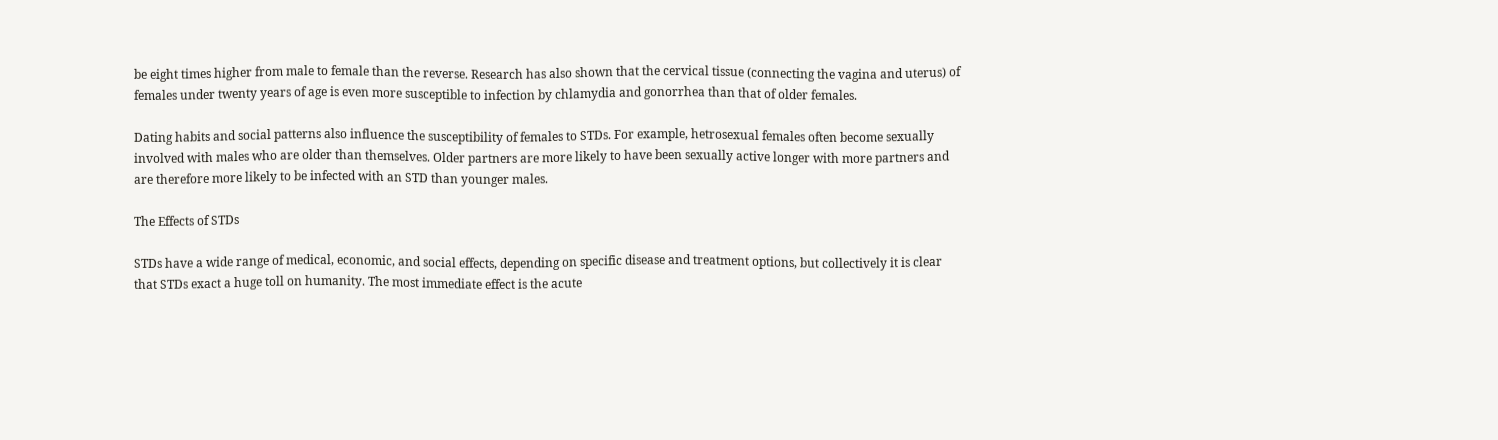be eight times higher from male to female than the reverse. Research has also shown that the cervical tissue (connecting the vagina and uterus) of females under twenty years of age is even more susceptible to infection by chlamydia and gonorrhea than that of older females.

Dating habits and social patterns also influence the susceptibility of females to STDs. For example, hetrosexual females often become sexually involved with males who are older than themselves. Older partners are more likely to have been sexually active longer with more partners and are therefore more likely to be infected with an STD than younger males.

The Effects of STDs

STDs have a wide range of medical, economic, and social effects, depending on specific disease and treatment options, but collectively it is clear that STDs exact a huge toll on humanity. The most immediate effect is the acute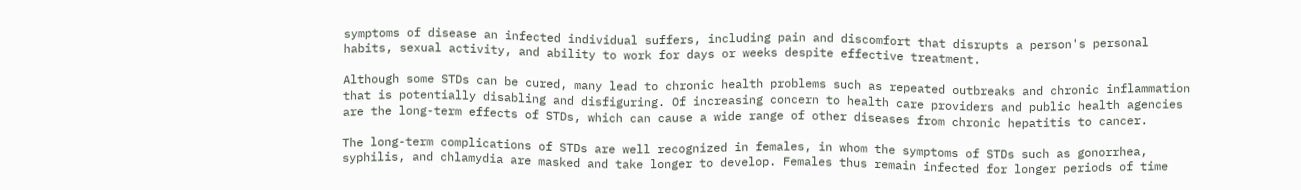symptoms of disease an infected individual suffers, including pain and discomfort that disrupts a person's personal habits, sexual activity, and ability to work for days or weeks despite effective treatment.

Although some STDs can be cured, many lead to chronic health problems such as repeated outbreaks and chronic inflammation that is potentially disabling and disfiguring. Of increasing concern to health care providers and public health agencies are the long-term effects of STDs, which can cause a wide range of other diseases from chronic hepatitis to cancer.

The long-term complications of STDs are well recognized in females, in whom the symptoms of STDs such as gonorrhea, syphilis, and chlamydia are masked and take longer to develop. Females thus remain infected for longer periods of time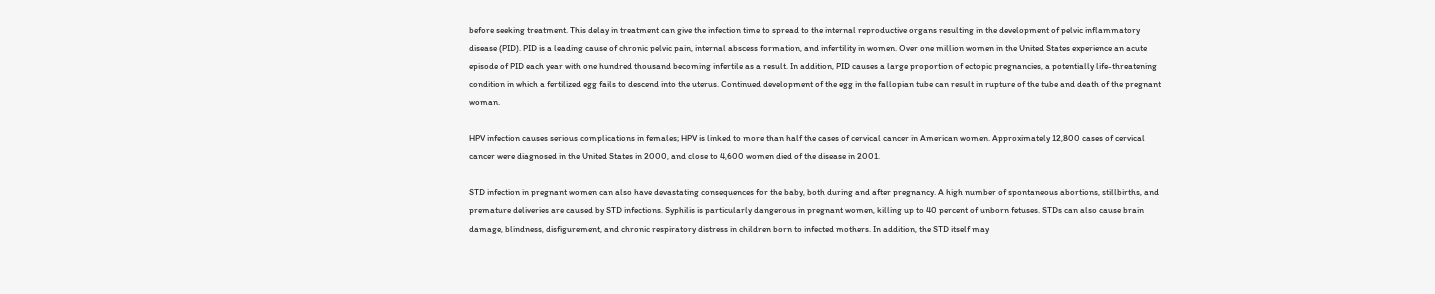before seeking treatment. This delay in treatment can give the infection time to spread to the internal reproductive organs resulting in the development of pelvic inflammatory disease (PID). PID is a leading cause of chronic pelvic pain, internal abscess formation, and infertility in women. Over one million women in the United States experience an acute episode of PID each year with one hundred thousand becoming infertile as a result. In addition, PID causes a large proportion of ectopic pregnancies, a potentially life-threatening condition in which a fertilized egg fails to descend into the uterus. Continued development of the egg in the fallopian tube can result in rupture of the tube and death of the pregnant woman.

HPV infection causes serious complications in females; HPV is linked to more than half the cases of cervical cancer in American women. Approximately 12,800 cases of cervical cancer were diagnosed in the United States in 2000, and close to 4,600 women died of the disease in 2001.

STD infection in pregnant women can also have devastating consequences for the baby, both during and after pregnancy. A high number of spontaneous abortions, stillbirths, and premature deliveries are caused by STD infections. Syphilis is particularly dangerous in pregnant women, killing up to 40 percent of unborn fetuses. STDs can also cause brain damage, blindness, disfigurement, and chronic respiratory distress in children born to infected mothers. In addition, the STD itself may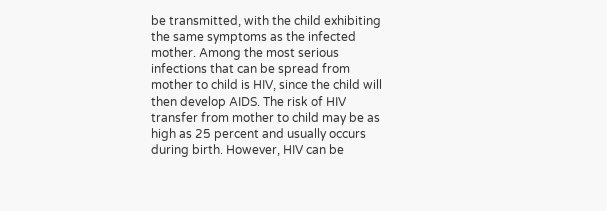be transmitted, with the child exhibiting the same symptoms as the infected mother. Among the most serious infections that can be spread from mother to child is HIV, since the child will then develop AIDS. The risk of HIV transfer from mother to child may be as high as 25 percent and usually occurs during birth. However, HIV can be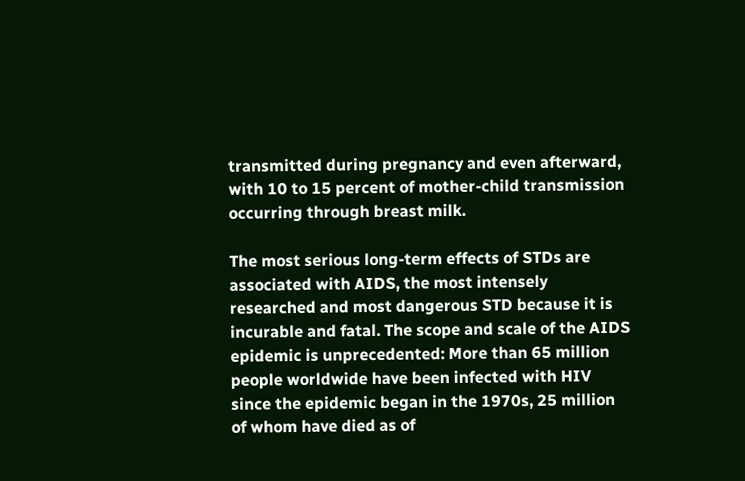transmitted during pregnancy and even afterward, with 10 to 15 percent of mother-child transmission occurring through breast milk.

The most serious long-term effects of STDs are associated with AIDS, the most intensely researched and most dangerous STD because it is incurable and fatal. The scope and scale of the AIDS epidemic is unprecedented: More than 65 million people worldwide have been infected with HIV since the epidemic began in the 1970s, 25 million of whom have died as of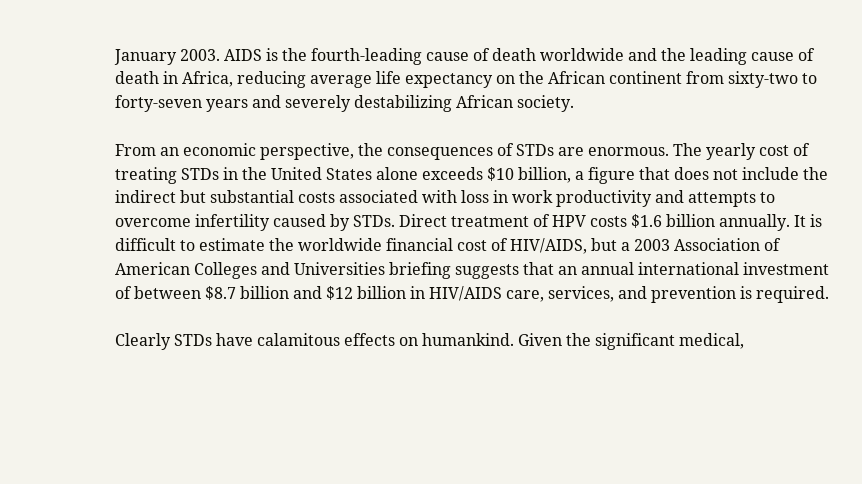January 2003. AIDS is the fourth-leading cause of death worldwide and the leading cause of death in Africa, reducing average life expectancy on the African continent from sixty-two to forty-seven years and severely destabilizing African society.

From an economic perspective, the consequences of STDs are enormous. The yearly cost of treating STDs in the United States alone exceeds $10 billion, a figure that does not include the indirect but substantial costs associated with loss in work productivity and attempts to overcome infertility caused by STDs. Direct treatment of HPV costs $1.6 billion annually. It is difficult to estimate the worldwide financial cost of HIV/AIDS, but a 2003 Association of American Colleges and Universities briefing suggests that an annual international investment of between $8.7 billion and $12 billion in HIV/AIDS care, services, and prevention is required.

Clearly STDs have calamitous effects on humankind. Given the significant medical,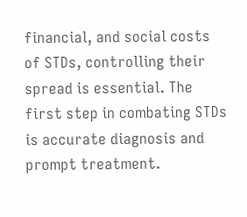financial, and social costs of STDs, controlling their spread is essential. The first step in combating STDs is accurate diagnosis and prompt treatment.